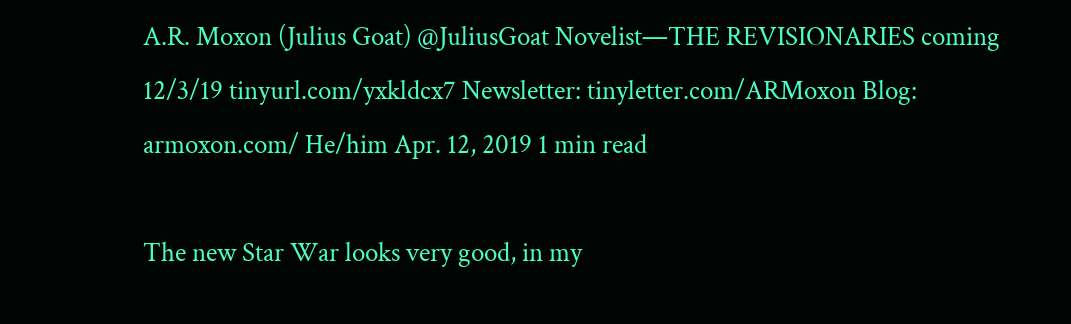A.R. Moxon (Julius Goat) @JuliusGoat Novelist—THE REVISIONARIES coming 12/3/19 tinyurl.com/yxkldcx7 Newsletter: tinyletter.com/ARMoxon Blog: armoxon.com/ He/him Apr. 12, 2019 1 min read

The new Star War looks very good, in my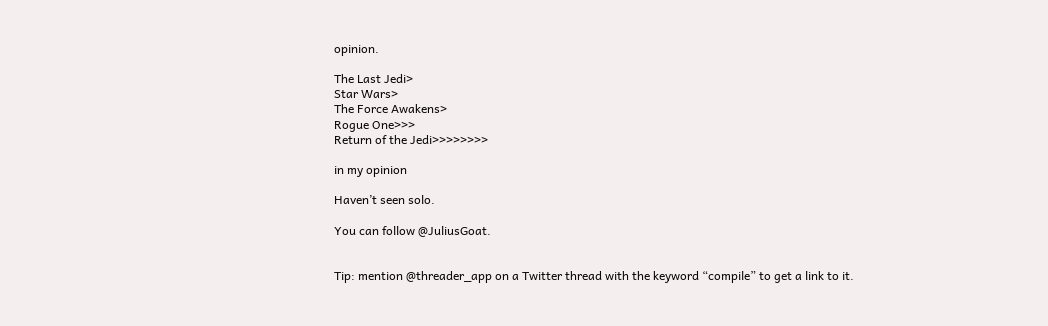opinion.

The Last Jedi>
Star Wars>
The Force Awakens>
Rogue One>>>
Return of the Jedi>>>>>>>>

in my opinion

Haven’t seen solo.

You can follow @JuliusGoat.


Tip: mention @threader_app on a Twitter thread with the keyword “compile” to get a link to it.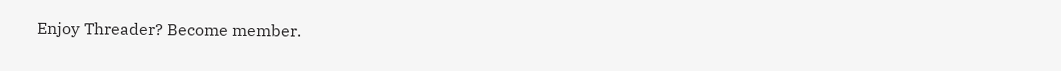Enjoy Threader? Become member.